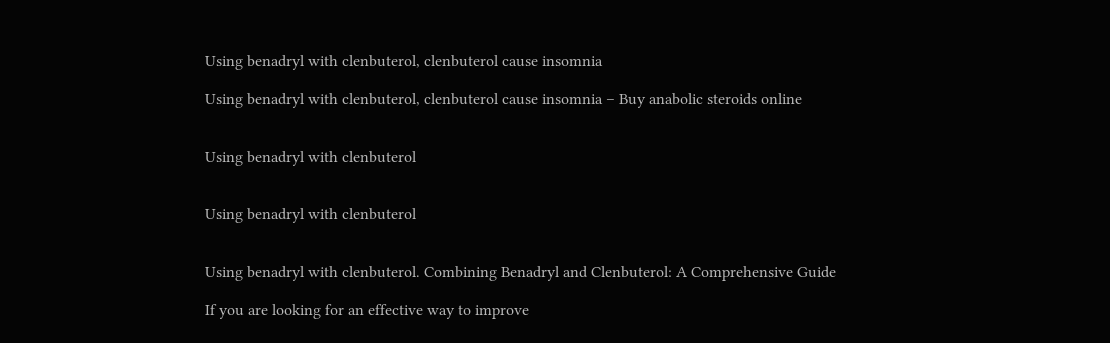Using benadryl with clenbuterol, clenbuterol cause insomnia

Using benadryl with clenbuterol, clenbuterol cause insomnia – Buy anabolic steroids online


Using benadryl with clenbuterol


Using benadryl with clenbuterol


Using benadryl with clenbuterol. Combining Benadryl and Clenbuterol: A Comprehensive Guide

If you are looking for an effective way to improve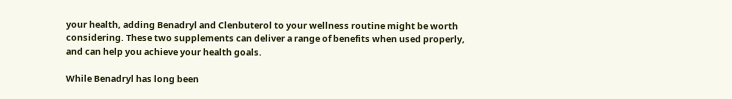your health, adding Benadryl and Clenbuterol to your wellness routine might be worth considering. These two supplements can deliver a range of benefits when used properly, and can help you achieve your health goals.

While Benadryl has long been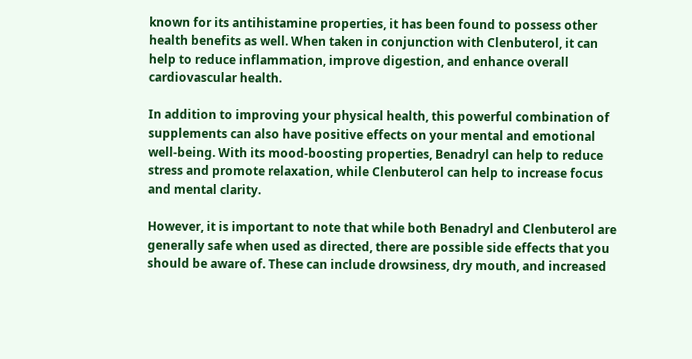known for its antihistamine properties, it has been found to possess other health benefits as well. When taken in conjunction with Clenbuterol, it can help to reduce inflammation, improve digestion, and enhance overall cardiovascular health.

In addition to improving your physical health, this powerful combination of supplements can also have positive effects on your mental and emotional well-being. With its mood-boosting properties, Benadryl can help to reduce stress and promote relaxation, while Clenbuterol can help to increase focus and mental clarity.

However, it is important to note that while both Benadryl and Clenbuterol are generally safe when used as directed, there are possible side effects that you should be aware of. These can include drowsiness, dry mouth, and increased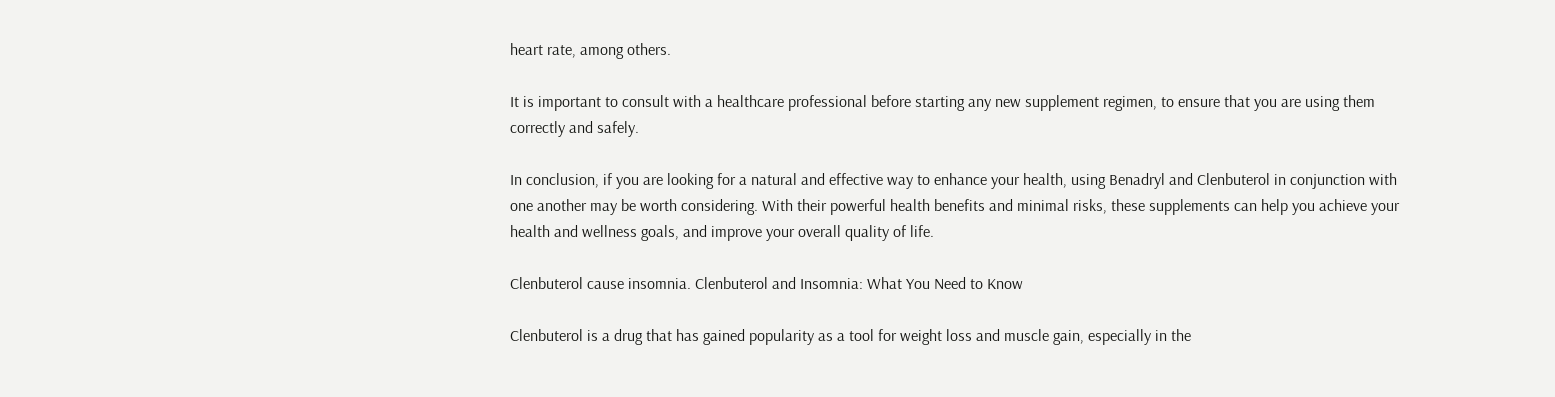heart rate, among others.

It is important to consult with a healthcare professional before starting any new supplement regimen, to ensure that you are using them correctly and safely.

In conclusion, if you are looking for a natural and effective way to enhance your health, using Benadryl and Clenbuterol in conjunction with one another may be worth considering. With their powerful health benefits and minimal risks, these supplements can help you achieve your health and wellness goals, and improve your overall quality of life.

Clenbuterol cause insomnia. Clenbuterol and Insomnia: What You Need to Know

Clenbuterol is a drug that has gained popularity as a tool for weight loss and muscle gain, especially in the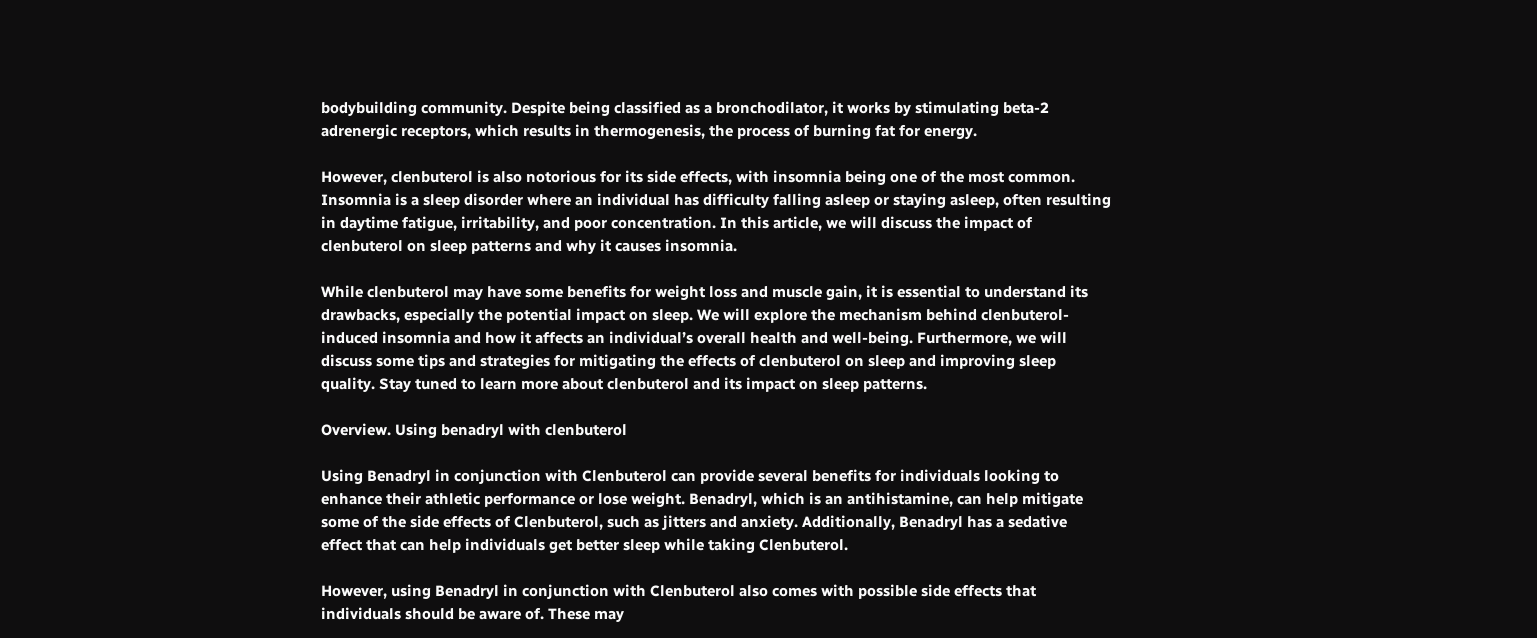bodybuilding community. Despite being classified as a bronchodilator, it works by stimulating beta-2 adrenergic receptors, which results in thermogenesis, the process of burning fat for energy.

However, clenbuterol is also notorious for its side effects, with insomnia being one of the most common. Insomnia is a sleep disorder where an individual has difficulty falling asleep or staying asleep, often resulting in daytime fatigue, irritability, and poor concentration. In this article, we will discuss the impact of clenbuterol on sleep patterns and why it causes insomnia.

While clenbuterol may have some benefits for weight loss and muscle gain, it is essential to understand its drawbacks, especially the potential impact on sleep. We will explore the mechanism behind clenbuterol-induced insomnia and how it affects an individual’s overall health and well-being. Furthermore, we will discuss some tips and strategies for mitigating the effects of clenbuterol on sleep and improving sleep quality. Stay tuned to learn more about clenbuterol and its impact on sleep patterns.

Overview. Using benadryl with clenbuterol

Using Benadryl in conjunction with Clenbuterol can provide several benefits for individuals looking to enhance their athletic performance or lose weight. Benadryl, which is an antihistamine, can help mitigate some of the side effects of Clenbuterol, such as jitters and anxiety. Additionally, Benadryl has a sedative effect that can help individuals get better sleep while taking Clenbuterol.

However, using Benadryl in conjunction with Clenbuterol also comes with possible side effects that individuals should be aware of. These may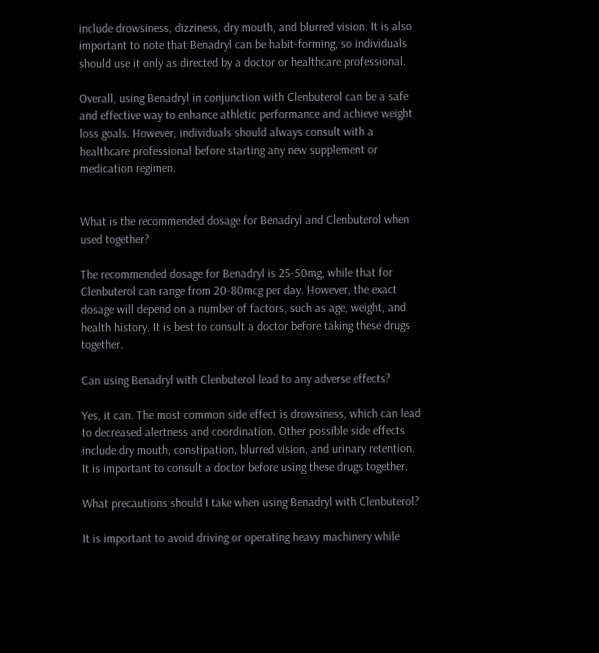include drowsiness, dizziness, dry mouth, and blurred vision. It is also important to note that Benadryl can be habit-forming, so individuals should use it only as directed by a doctor or healthcare professional.

Overall, using Benadryl in conjunction with Clenbuterol can be a safe and effective way to enhance athletic performance and achieve weight loss goals. However, individuals should always consult with a healthcare professional before starting any new supplement or medication regimen.


What is the recommended dosage for Benadryl and Clenbuterol when used together?

The recommended dosage for Benadryl is 25-50mg, while that for Clenbuterol can range from 20-80mcg per day. However, the exact dosage will depend on a number of factors, such as age, weight, and health history. It is best to consult a doctor before taking these drugs together.

Can using Benadryl with Clenbuterol lead to any adverse effects?

Yes, it can. The most common side effect is drowsiness, which can lead to decreased alertness and coordination. Other possible side effects include dry mouth, constipation, blurred vision, and urinary retention. It is important to consult a doctor before using these drugs together.

What precautions should I take when using Benadryl with Clenbuterol?

It is important to avoid driving or operating heavy machinery while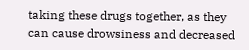taking these drugs together, as they can cause drowsiness and decreased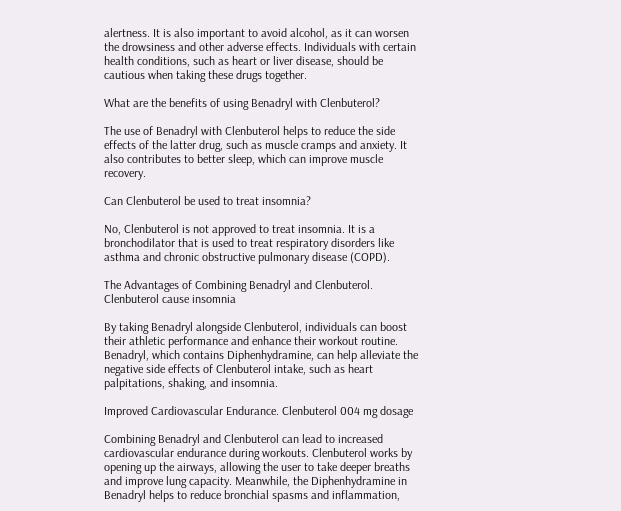alertness. It is also important to avoid alcohol, as it can worsen the drowsiness and other adverse effects. Individuals with certain health conditions, such as heart or liver disease, should be cautious when taking these drugs together.

What are the benefits of using Benadryl with Clenbuterol?

The use of Benadryl with Clenbuterol helps to reduce the side effects of the latter drug, such as muscle cramps and anxiety. It also contributes to better sleep, which can improve muscle recovery.

Can Clenbuterol be used to treat insomnia?

No, Clenbuterol is not approved to treat insomnia. It is a bronchodilator that is used to treat respiratory disorders like asthma and chronic obstructive pulmonary disease (COPD).

The Advantages of Combining Benadryl and Clenbuterol. Clenbuterol cause insomnia

By taking Benadryl alongside Clenbuterol, individuals can boost their athletic performance and enhance their workout routine. Benadryl, which contains Diphenhydramine, can help alleviate the negative side effects of Clenbuterol intake, such as heart palpitations, shaking, and insomnia.

Improved Cardiovascular Endurance. Clenbuterol 004 mg dosage

Combining Benadryl and Clenbuterol can lead to increased cardiovascular endurance during workouts. Clenbuterol works by opening up the airways, allowing the user to take deeper breaths and improve lung capacity. Meanwhile, the Diphenhydramine in Benadryl helps to reduce bronchial spasms and inflammation,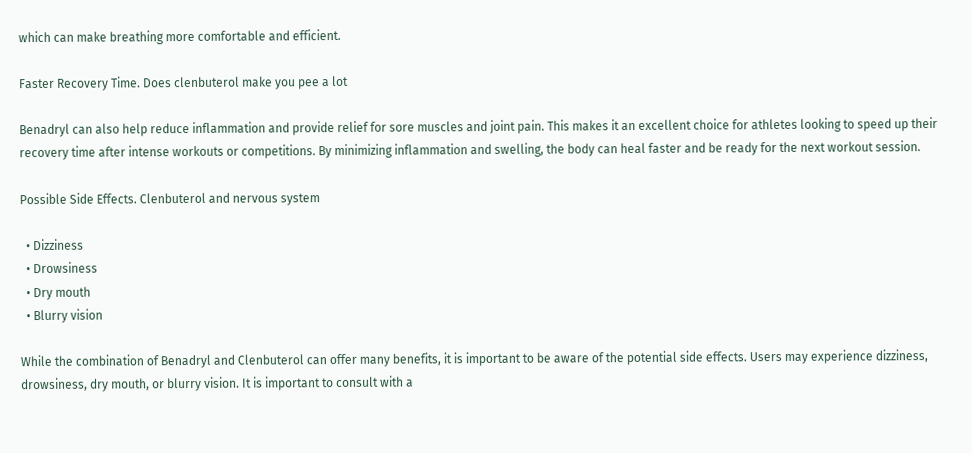which can make breathing more comfortable and efficient.

Faster Recovery Time. Does clenbuterol make you pee a lot

Benadryl can also help reduce inflammation and provide relief for sore muscles and joint pain. This makes it an excellent choice for athletes looking to speed up their recovery time after intense workouts or competitions. By minimizing inflammation and swelling, the body can heal faster and be ready for the next workout session.

Possible Side Effects. Clenbuterol and nervous system

  • Dizziness
  • Drowsiness
  • Dry mouth
  • Blurry vision

While the combination of Benadryl and Clenbuterol can offer many benefits, it is important to be aware of the potential side effects. Users may experience dizziness, drowsiness, dry mouth, or blurry vision. It is important to consult with a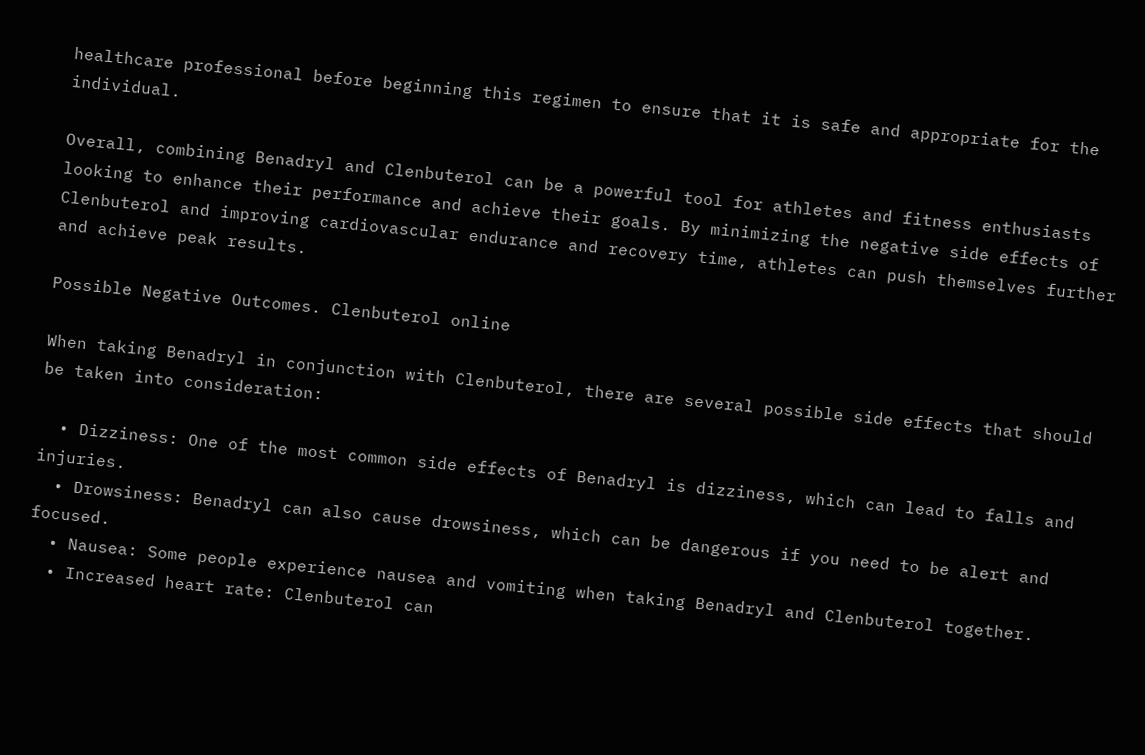healthcare professional before beginning this regimen to ensure that it is safe and appropriate for the individual.

Overall, combining Benadryl and Clenbuterol can be a powerful tool for athletes and fitness enthusiasts looking to enhance their performance and achieve their goals. By minimizing the negative side effects of Clenbuterol and improving cardiovascular endurance and recovery time, athletes can push themselves further and achieve peak results.

Possible Negative Outcomes. Clenbuterol online

When taking Benadryl in conjunction with Clenbuterol, there are several possible side effects that should be taken into consideration:

  • Dizziness: One of the most common side effects of Benadryl is dizziness, which can lead to falls and injuries.
  • Drowsiness: Benadryl can also cause drowsiness, which can be dangerous if you need to be alert and focused.
  • Nausea: Some people experience nausea and vomiting when taking Benadryl and Clenbuterol together.
  • Increased heart rate: Clenbuterol can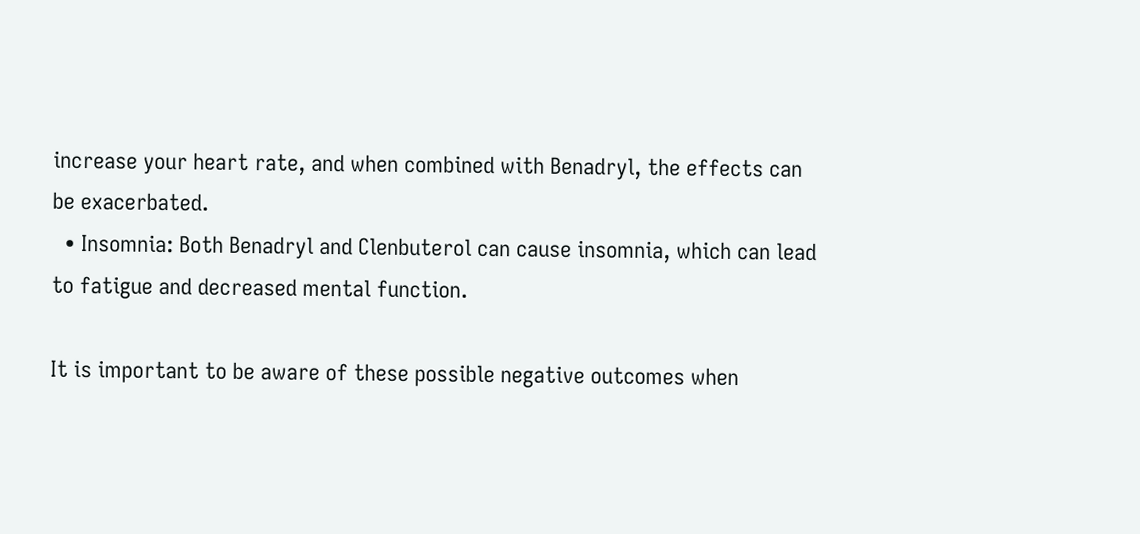increase your heart rate, and when combined with Benadryl, the effects can be exacerbated.
  • Insomnia: Both Benadryl and Clenbuterol can cause insomnia, which can lead to fatigue and decreased mental function.

It is important to be aware of these possible negative outcomes when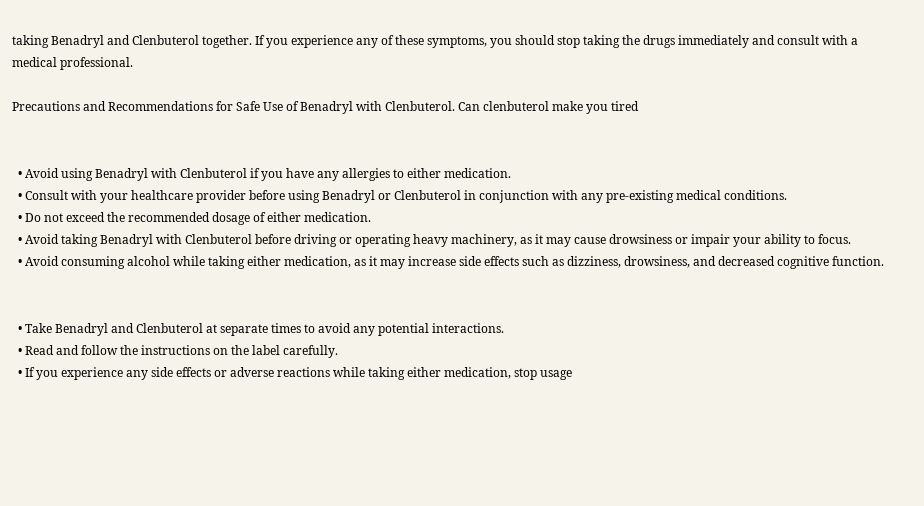taking Benadryl and Clenbuterol together. If you experience any of these symptoms, you should stop taking the drugs immediately and consult with a medical professional.

Precautions and Recommendations for Safe Use of Benadryl with Clenbuterol. Can clenbuterol make you tired


  • Avoid using Benadryl with Clenbuterol if you have any allergies to either medication.
  • Consult with your healthcare provider before using Benadryl or Clenbuterol in conjunction with any pre-existing medical conditions.
  • Do not exceed the recommended dosage of either medication.
  • Avoid taking Benadryl with Clenbuterol before driving or operating heavy machinery, as it may cause drowsiness or impair your ability to focus.
  • Avoid consuming alcohol while taking either medication, as it may increase side effects such as dizziness, drowsiness, and decreased cognitive function.


  • Take Benadryl and Clenbuterol at separate times to avoid any potential interactions.
  • Read and follow the instructions on the label carefully.
  • If you experience any side effects or adverse reactions while taking either medication, stop usage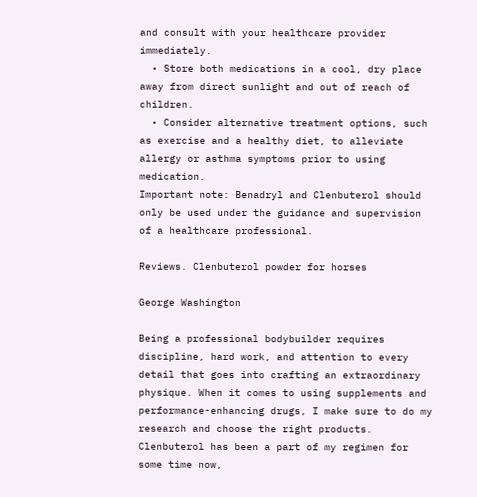and consult with your healthcare provider immediately.
  • Store both medications in a cool, dry place away from direct sunlight and out of reach of children.
  • Consider alternative treatment options, such as exercise and a healthy diet, to alleviate allergy or asthma symptoms prior to using medication.
Important note: Benadryl and Clenbuterol should only be used under the guidance and supervision of a healthcare professional.

Reviews. Clenbuterol powder for horses

George Washington

Being a professional bodybuilder requires discipline, hard work, and attention to every detail that goes into crafting an extraordinary physique. When it comes to using supplements and performance-enhancing drugs, I make sure to do my research and choose the right products. Clenbuterol has been a part of my regimen for some time now,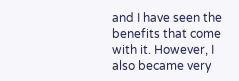and I have seen the benefits that come with it. However, I also became very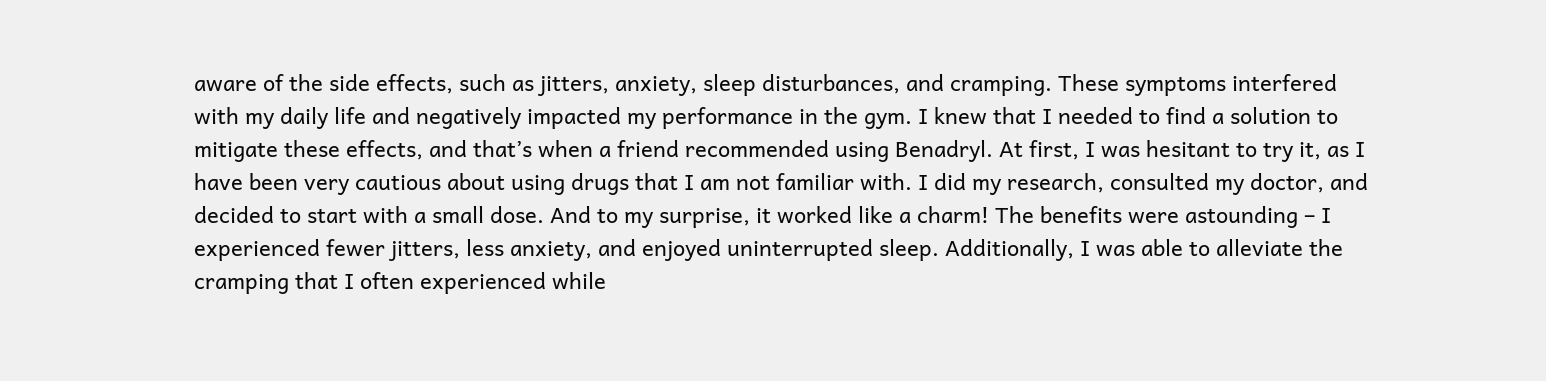aware of the side effects, such as jitters, anxiety, sleep disturbances, and cramping. These symptoms interfered with my daily life and negatively impacted my performance in the gym. I knew that I needed to find a solution to mitigate these effects, and that’s when a friend recommended using Benadryl. At first, I was hesitant to try it, as I have been very cautious about using drugs that I am not familiar with. I did my research, consulted my doctor, and decided to start with a small dose. And to my surprise, it worked like a charm! The benefits were astounding – I experienced fewer jitters, less anxiety, and enjoyed uninterrupted sleep. Additionally, I was able to alleviate the cramping that I often experienced while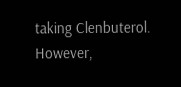taking Clenbuterol. However,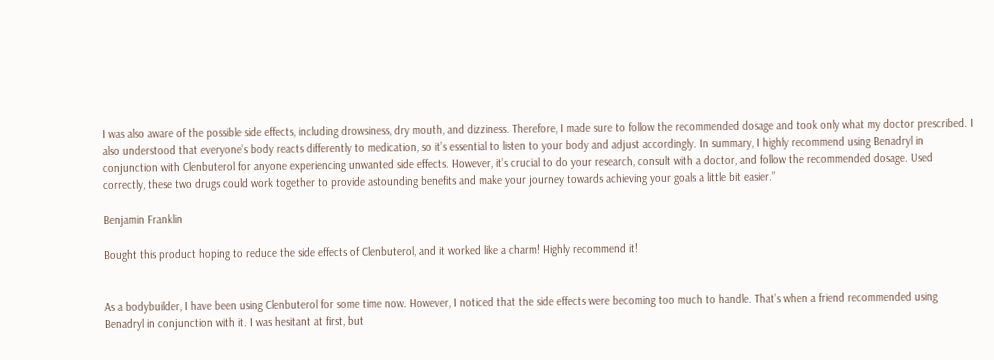I was also aware of the possible side effects, including drowsiness, dry mouth, and dizziness. Therefore, I made sure to follow the recommended dosage and took only what my doctor prescribed. I also understood that everyone’s body reacts differently to medication, so it’s essential to listen to your body and adjust accordingly. In summary, I highly recommend using Benadryl in conjunction with Clenbuterol for anyone experiencing unwanted side effects. However, it’s crucial to do your research, consult with a doctor, and follow the recommended dosage. Used correctly, these two drugs could work together to provide astounding benefits and make your journey towards achieving your goals a little bit easier.”

Benjamin Franklin

Bought this product hoping to reduce the side effects of Clenbuterol, and it worked like a charm! Highly recommend it!


As a bodybuilder, I have been using Clenbuterol for some time now. However, I noticed that the side effects were becoming too much to handle. That’s when a friend recommended using Benadryl in conjunction with it. I was hesitant at first, but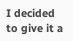I decided to give it a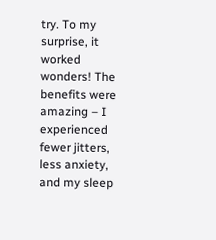try. To my surprise, it worked wonders! The benefits were amazing – I experienced fewer jitters, less anxiety, and my sleep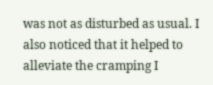was not as disturbed as usual. I also noticed that it helped to alleviate the cramping I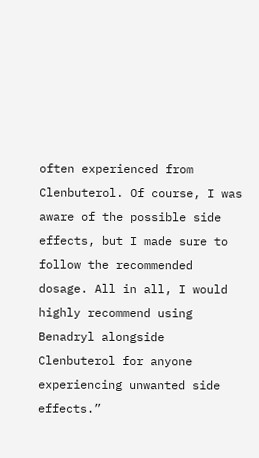often experienced from Clenbuterol. Of course, I was aware of the possible side effects, but I made sure to follow the recommended dosage. All in all, I would highly recommend using Benadryl alongside Clenbuterol for anyone experiencing unwanted side effects.”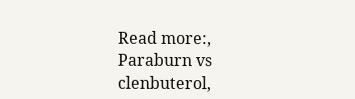Read more:, Paraburn vs clenbuterol,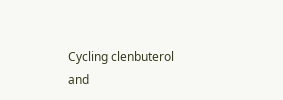Cycling clenbuterol and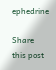ephedrine

Share this post